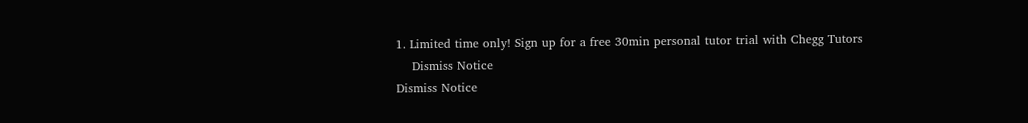1. Limited time only! Sign up for a free 30min personal tutor trial with Chegg Tutors
    Dismiss Notice
Dismiss Notice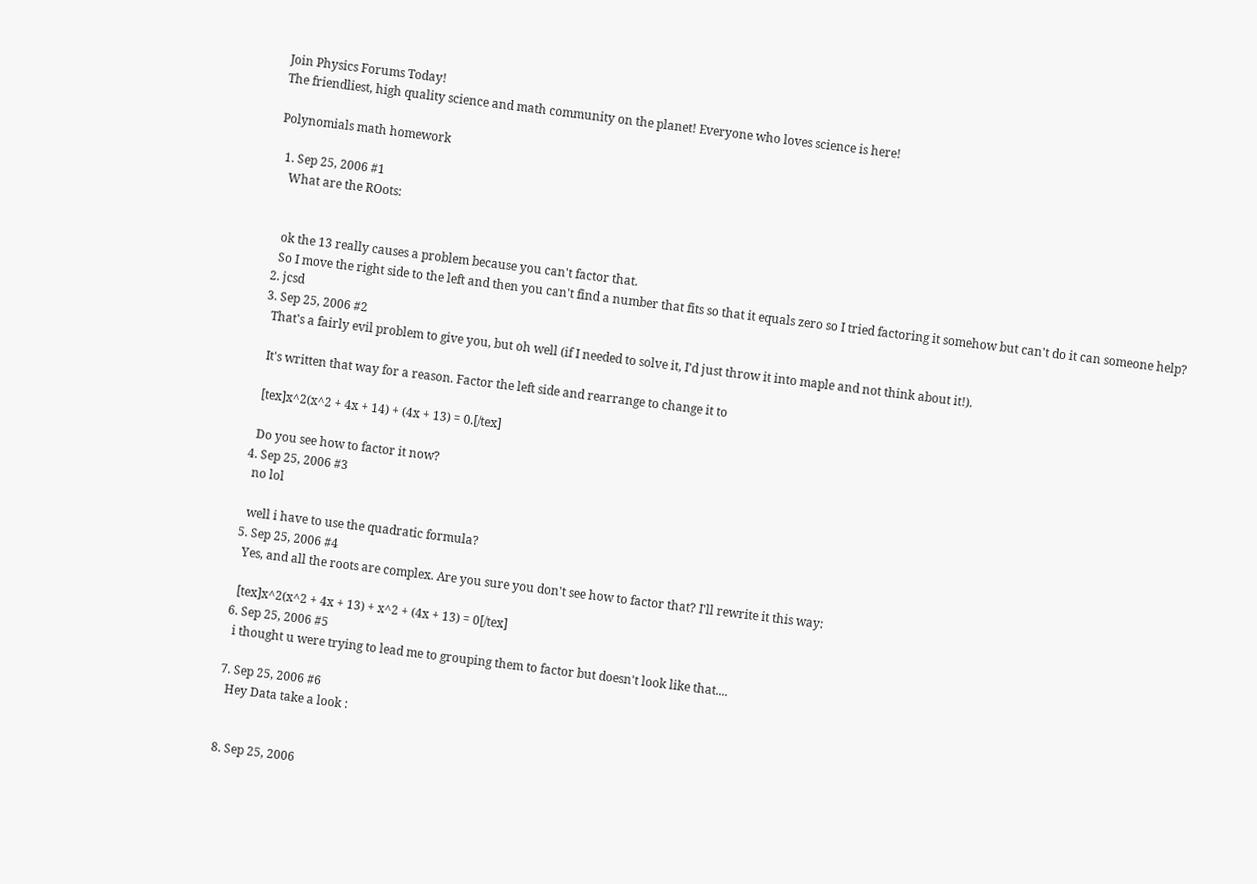Join Physics Forums Today!
The friendliest, high quality science and math community on the planet! Everyone who loves science is here!

Polynomials math homework

  1. Sep 25, 2006 #1
    What are the ROots:


    ok the 13 really causes a problem because you can't factor that.
    So I move the right side to the left and then you can't find a number that fits so that it equals zero so I tried factoring it somehow but can't do it can someone help?
  2. jcsd
  3. Sep 25, 2006 #2
    That's a fairly evil problem to give you, but oh well (if I needed to solve it, I'd just throw it into maple and not think about it!).

    It's written that way for a reason. Factor the left side and rearrange to change it to

    [tex]x^2(x^2 + 4x + 14) + (4x + 13) = 0.[/tex]

    Do you see how to factor it now?
  4. Sep 25, 2006 #3
    no lol

    well i have to use the quadratic formula?
  5. Sep 25, 2006 #4
    Yes, and all the roots are complex. Are you sure you don't see how to factor that? I'll rewrite it this way:

    [tex]x^2(x^2 + 4x + 13) + x^2 + (4x + 13) = 0[/tex]
  6. Sep 25, 2006 #5
    i thought u were trying to lead me to grouping them to factor but doesn't look like that....

  7. Sep 25, 2006 #6
    Hey Data take a look :


  8. Sep 25, 2006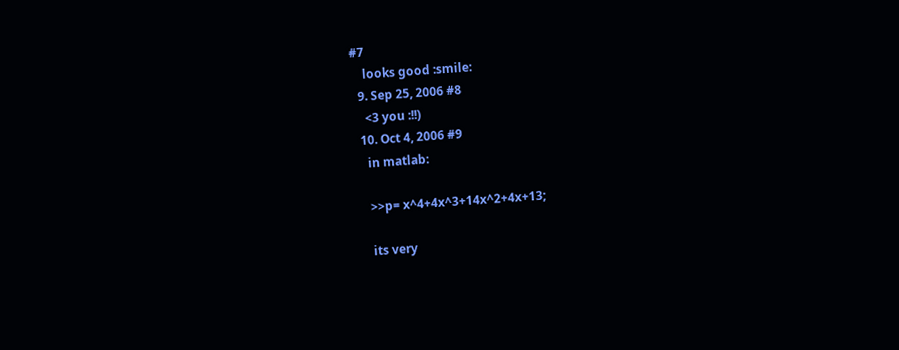#7
    looks good :smile:
  9. Sep 25, 2006 #8
    <3 you :!!)
  10. Oct 4, 2006 #9
    in matlab:

    >>p= x^4+4x^3+14x^2+4x+13;

    its very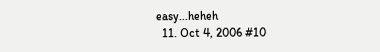easy...heheh
  11. Oct 4, 2006 #10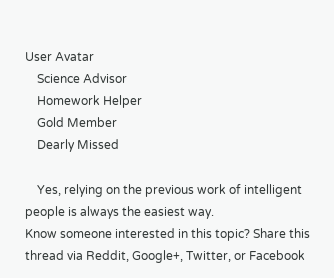User Avatar
    Science Advisor
    Homework Helper
    Gold Member
    Dearly Missed

    Yes, relying on the previous work of intelligent people is always the easiest way.
Know someone interested in this topic? Share this thread via Reddit, Google+, Twitter, or Facebook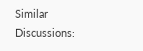Similar Discussions: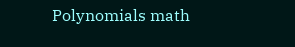Polynomials math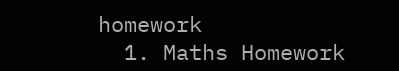homework
  1. Maths Homework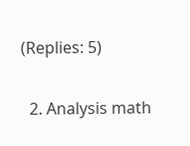(Replies: 5)

  2. Analysis math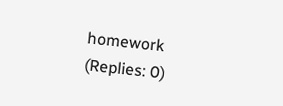homework (Replies: 0)